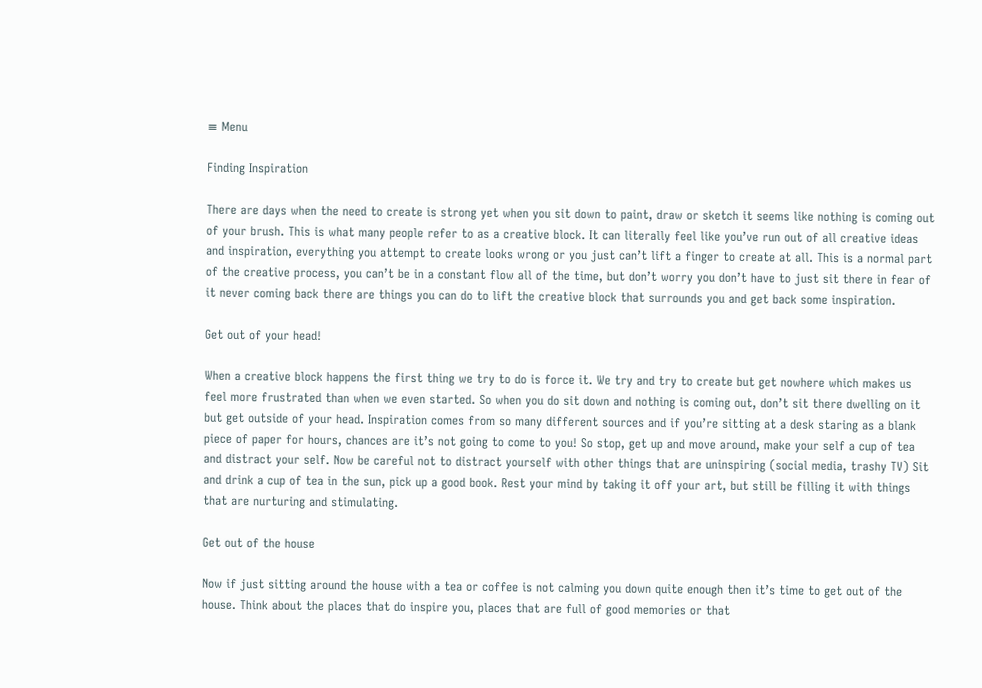≡ Menu

Finding Inspiration

There are days when the need to create is strong yet when you sit down to paint, draw or sketch it seems like nothing is coming out of your brush. This is what many people refer to as a creative block. It can literally feel like you’ve run out of all creative ideas and inspiration, everything you attempt to create looks wrong or you just can’t lift a finger to create at all. This is a normal part of the creative process, you can’t be in a constant flow all of the time, but don’t worry you don’t have to just sit there in fear of it never coming back there are things you can do to lift the creative block that surrounds you and get back some inspiration.

Get out of your head!

When a creative block happens the first thing we try to do is force it. We try and try to create but get nowhere which makes us feel more frustrated than when we even started. So when you do sit down and nothing is coming out, don’t sit there dwelling on it but get outside of your head. Inspiration comes from so many different sources and if you’re sitting at a desk staring as a blank piece of paper for hours, chances are it’s not going to come to you! So stop, get up and move around, make your self a cup of tea and distract your self. Now be careful not to distract yourself with other things that are uninspiring (social media, trashy TV) Sit and drink a cup of tea in the sun, pick up a good book. Rest your mind by taking it off your art, but still be filling it with things that are nurturing and stimulating.

Get out of the house

Now if just sitting around the house with a tea or coffee is not calming you down quite enough then it’s time to get out of the house. Think about the places that do inspire you, places that are full of good memories or that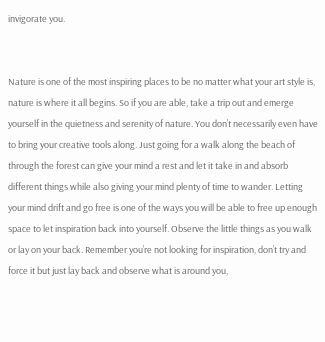invigorate you.


Nature is one of the most inspiring places to be no matter what your art style is, nature is where it all begins. So if you are able, take a trip out and emerge yourself in the quietness and serenity of nature. You don’t necessarily even have to bring your creative tools along. Just going for a walk along the beach of through the forest can give your mind a rest and let it take in and absorb different things while also giving your mind plenty of time to wander. Letting your mind drift and go free is one of the ways you will be able to free up enough space to let inspiration back into yourself. Observe the little things as you walk or lay on your back. Remember you’re not looking for inspiration, don’t try and force it but just lay back and observe what is around you,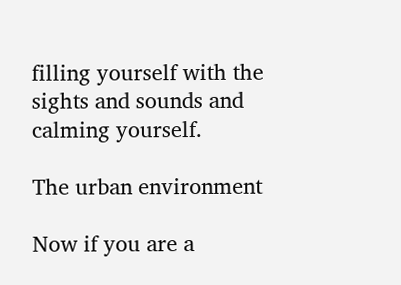filling yourself with the sights and sounds and calming yourself.

The urban environment

Now if you are a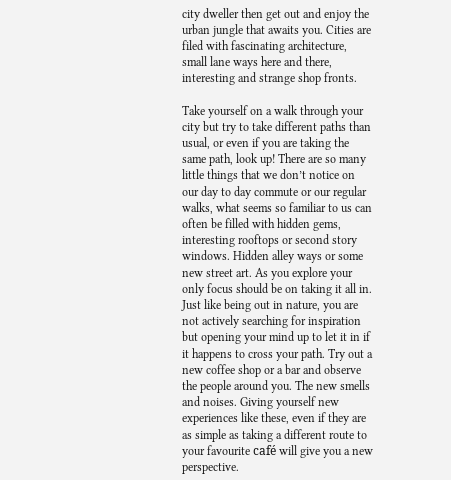city dweller then get out and enjoy the urban jungle that awaits you. Cities are filed with fascinating architecture, small lane ways here and there, interesting and strange shop fronts.

Take yourself on a walk through your city but try to take different paths than usual, or even if you are taking the same path, look up! There are so many little things that we don’t notice on our day to day commute or our regular walks, what seems so familiar to us can often be filled with hidden gems, interesting rooftops or second story windows. Hidden alley ways or some new street art. As you explore your only focus should be on taking it all in. Just like being out in nature, you are not actively searching for inspiration but opening your mind up to let it in if it happens to cross your path. Try out a new coffee shop or a bar and observe the people around you. The new smells and noises. Giving yourself new experiences like these, even if they are as simple as taking a different route to your favourite café will give you a new perspective.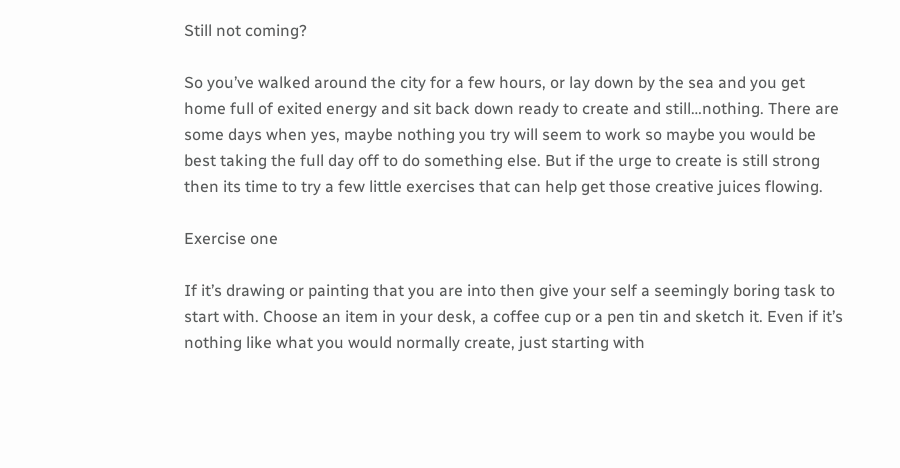Still not coming?

So you’ve walked around the city for a few hours, or lay down by the sea and you get home full of exited energy and sit back down ready to create and still…nothing. There are some days when yes, maybe nothing you try will seem to work so maybe you would be best taking the full day off to do something else. But if the urge to create is still strong then its time to try a few little exercises that can help get those creative juices flowing.

Exercise one

If it’s drawing or painting that you are into then give your self a seemingly boring task to start with. Choose an item in your desk, a coffee cup or a pen tin and sketch it. Even if it’s nothing like what you would normally create, just starting with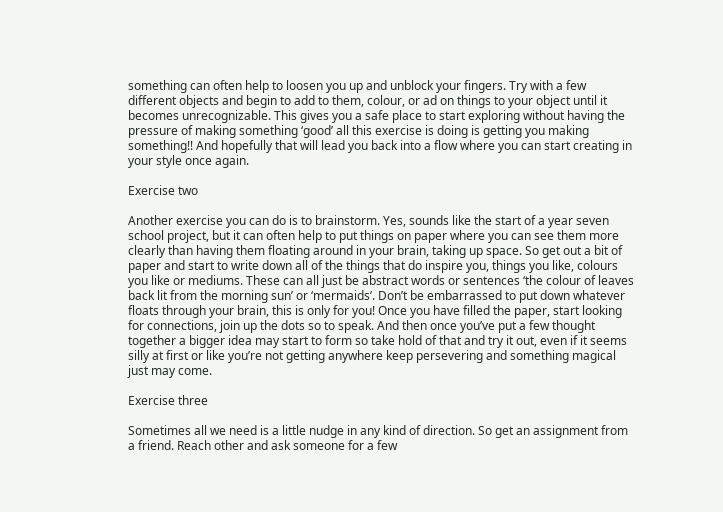something can often help to loosen you up and unblock your fingers. Try with a few different objects and begin to add to them, colour, or ad on things to your object until it becomes unrecognizable. This gives you a safe place to start exploring without having the pressure of making something ‘good’ all this exercise is doing is getting you making something!! And hopefully that will lead you back into a flow where you can start creating in your style once again.

Exercise two

Another exercise you can do is to brainstorm. Yes, sounds like the start of a year seven school project, but it can often help to put things on paper where you can see them more clearly than having them floating around in your brain, taking up space. So get out a bit of paper and start to write down all of the things that do inspire you, things you like, colours you like or mediums. These can all just be abstract words or sentences ‘the colour of leaves back lit from the morning sun’ or ‘mermaids’. Don’t be embarrassed to put down whatever floats through your brain, this is only for you! Once you have filled the paper, start looking for connections, join up the dots so to speak. And then once you’ve put a few thought together a bigger idea may start to form so take hold of that and try it out, even if it seems silly at first or like you’re not getting anywhere keep persevering and something magical just may come.

Exercise three

Sometimes all we need is a little nudge in any kind of direction. So get an assignment from a friend. Reach other and ask someone for a few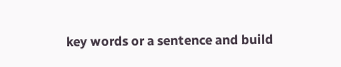key words or a sentence and build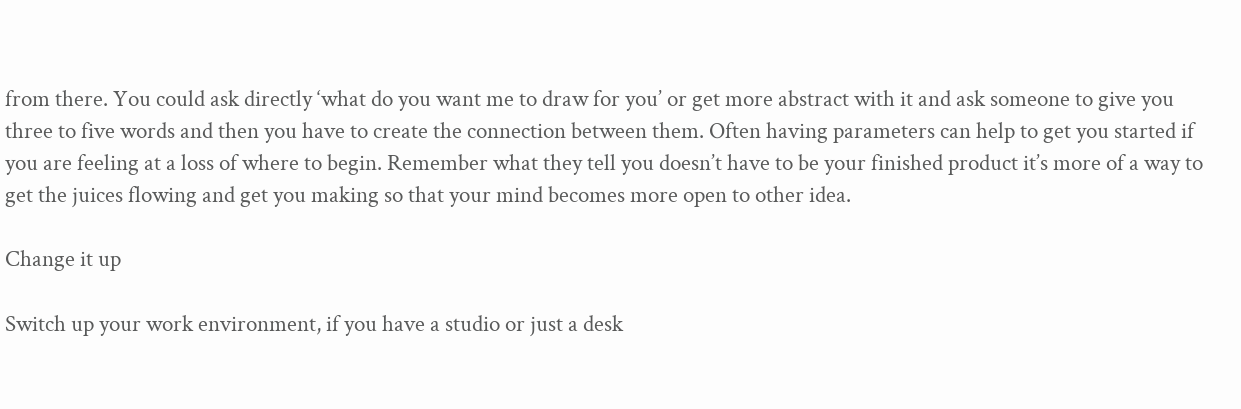from there. You could ask directly ‘what do you want me to draw for you’ or get more abstract with it and ask someone to give you three to five words and then you have to create the connection between them. Often having parameters can help to get you started if you are feeling at a loss of where to begin. Remember what they tell you doesn’t have to be your finished product it’s more of a way to get the juices flowing and get you making so that your mind becomes more open to other idea.

Change it up

Switch up your work environment, if you have a studio or just a desk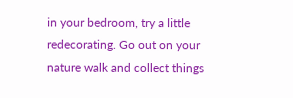in your bedroom, try a little redecorating. Go out on your nature walk and collect things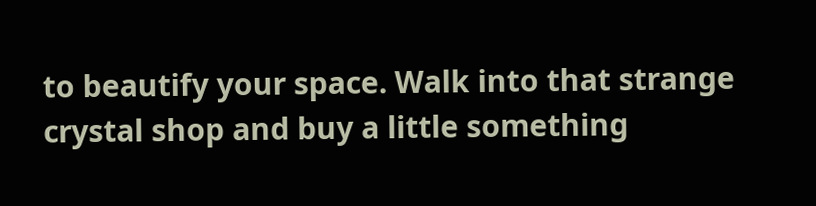to beautify your space. Walk into that strange crystal shop and buy a little something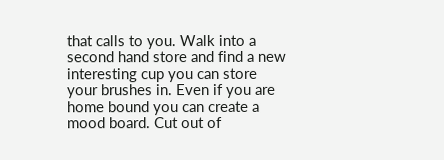that calls to you. Walk into a second hand store and find a new interesting cup you can store your brushes in. Even if you are home bound you can create a mood board. Cut out of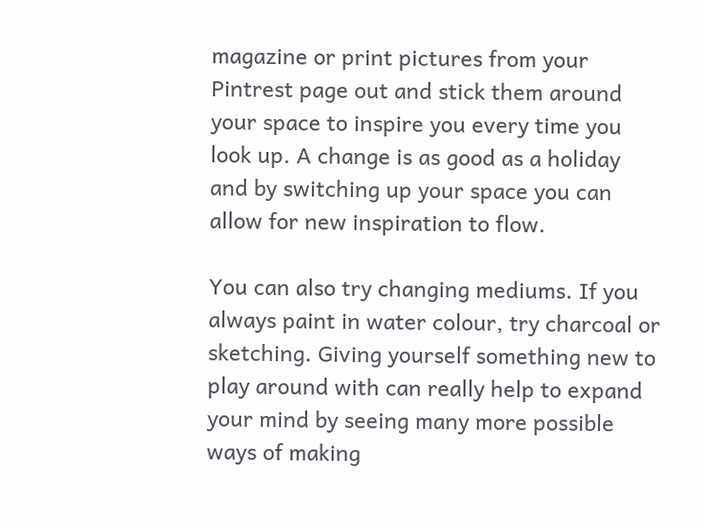magazine or print pictures from your Pintrest page out and stick them around your space to inspire you every time you look up. A change is as good as a holiday and by switching up your space you can allow for new inspiration to flow.

You can also try changing mediums. If you always paint in water colour, try charcoal or sketching. Giving yourself something new to play around with can really help to expand your mind by seeing many more possible ways of making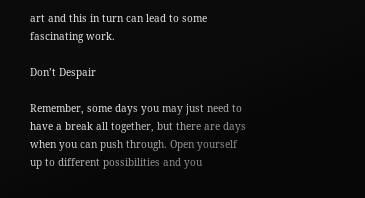art and this in turn can lead to some fascinating work.

Don’t Despair

Remember, some days you may just need to have a break all together, but there are days when you can push through. Open yourself up to different possibilities and you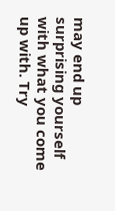may end up surprising yourself with what you come up with. Try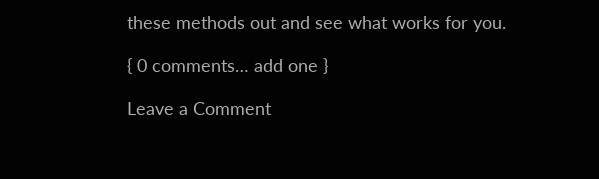these methods out and see what works for you.

{ 0 comments… add one }

Leave a Comment